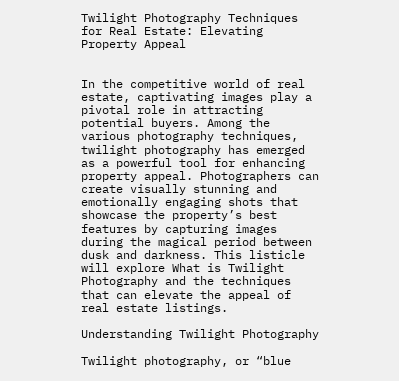Twilight Photography Techniques for Real Estate: Elevating Property Appeal


In the competitive world of real estate, captivating images play a pivotal role in attracting potential buyers. Among the various photography techniques, twilight photography has emerged as a powerful tool for enhancing property appeal. Photographers can create visually stunning and emotionally engaging shots that showcase the property’s best features by capturing images during the magical period between dusk and darkness. This listicle will explore What is Twilight Photography and the techniques that can elevate the appeal of real estate listings.

Understanding Twilight Photography

Twilight photography, or “blue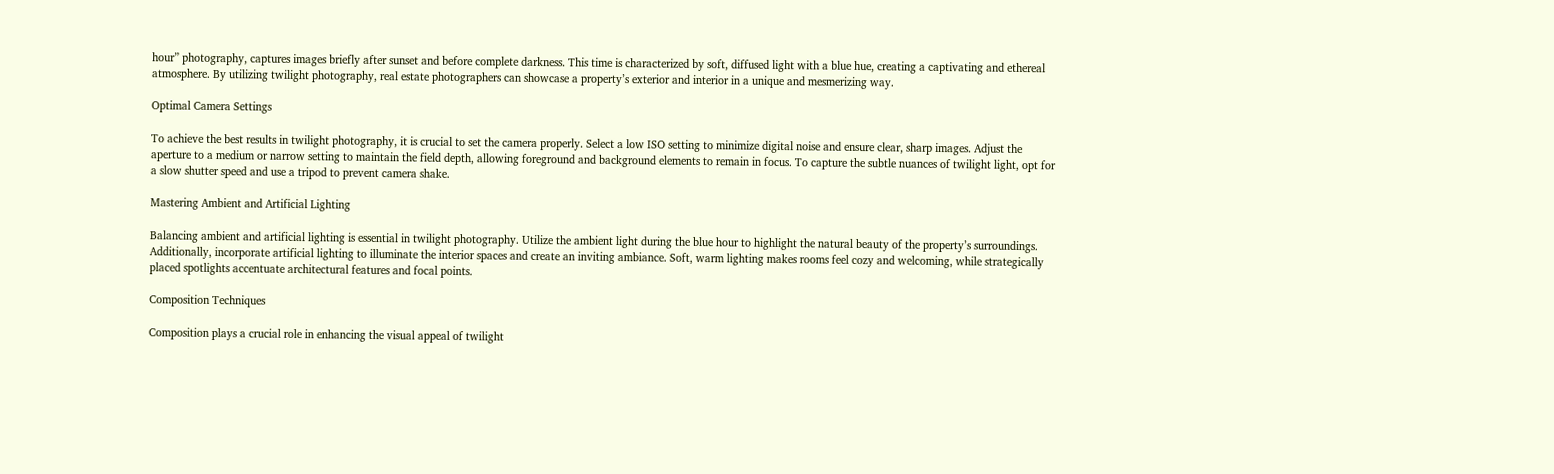hour” photography, captures images briefly after sunset and before complete darkness. This time is characterized by soft, diffused light with a blue hue, creating a captivating and ethereal atmosphere. By utilizing twilight photography, real estate photographers can showcase a property’s exterior and interior in a unique and mesmerizing way.

Optimal Camera Settings

To achieve the best results in twilight photography, it is crucial to set the camera properly. Select a low ISO setting to minimize digital noise and ensure clear, sharp images. Adjust the aperture to a medium or narrow setting to maintain the field depth, allowing foreground and background elements to remain in focus. To capture the subtle nuances of twilight light, opt for a slow shutter speed and use a tripod to prevent camera shake.

Mastering Ambient and Artificial Lighting

Balancing ambient and artificial lighting is essential in twilight photography. Utilize the ambient light during the blue hour to highlight the natural beauty of the property’s surroundings. Additionally, incorporate artificial lighting to illuminate the interior spaces and create an inviting ambiance. Soft, warm lighting makes rooms feel cozy and welcoming, while strategically placed spotlights accentuate architectural features and focal points.

Composition Techniques

Composition plays a crucial role in enhancing the visual appeal of twilight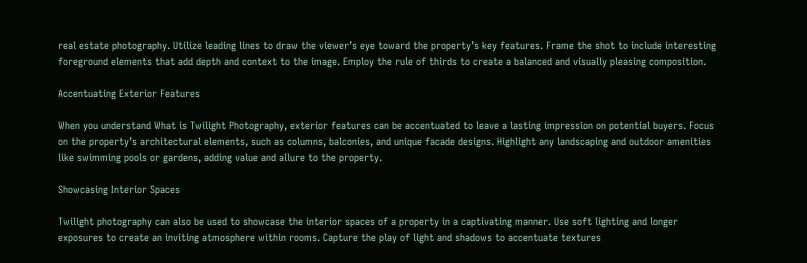real estate photography. Utilize leading lines to draw the viewer’s eye toward the property’s key features. Frame the shot to include interesting foreground elements that add depth and context to the image. Employ the rule of thirds to create a balanced and visually pleasing composition.

Accentuating Exterior Features

When you understand What is Twilight Photography, exterior features can be accentuated to leave a lasting impression on potential buyers. Focus on the property’s architectural elements, such as columns, balconies, and unique facade designs. Highlight any landscaping and outdoor amenities like swimming pools or gardens, adding value and allure to the property.

Showcasing Interior Spaces

Twilight photography can also be used to showcase the interior spaces of a property in a captivating manner. Use soft lighting and longer exposures to create an inviting atmosphere within rooms. Capture the play of light and shadows to accentuate textures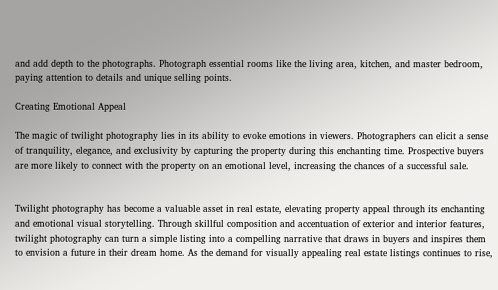and add depth to the photographs. Photograph essential rooms like the living area, kitchen, and master bedroom, paying attention to details and unique selling points.

Creating Emotional Appeal

The magic of twilight photography lies in its ability to evoke emotions in viewers. Photographers can elicit a sense of tranquility, elegance, and exclusivity by capturing the property during this enchanting time. Prospective buyers are more likely to connect with the property on an emotional level, increasing the chances of a successful sale.


Twilight photography has become a valuable asset in real estate, elevating property appeal through its enchanting and emotional visual storytelling. Through skillful composition and accentuation of exterior and interior features, twilight photography can turn a simple listing into a compelling narrative that draws in buyers and inspires them to envision a future in their dream home. As the demand for visually appealing real estate listings continues to rise,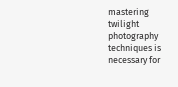mastering twilight photography techniques is necessary for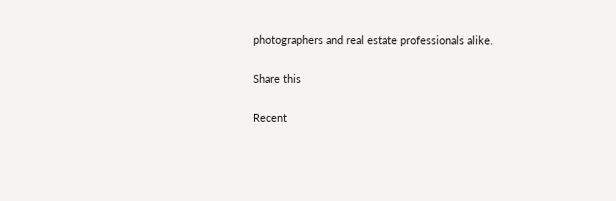photographers and real estate professionals alike.

Share this

Recent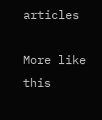articles

More like this